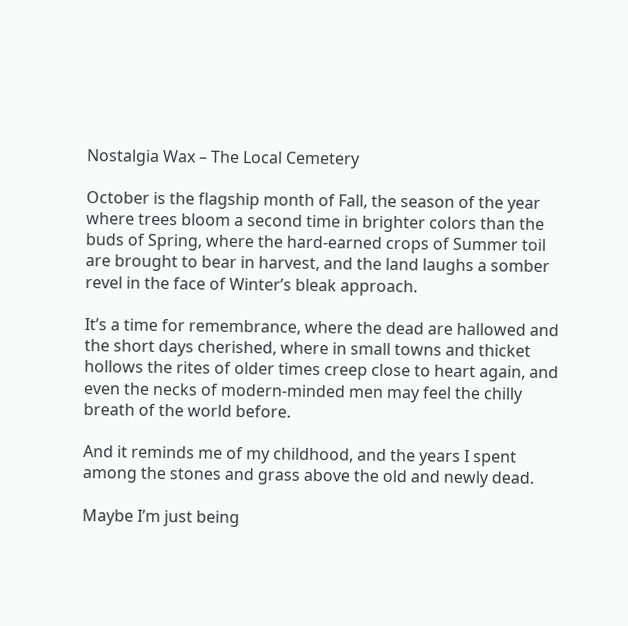Nostalgia Wax – The Local Cemetery

October is the flagship month of Fall, the season of the year where trees bloom a second time in brighter colors than the buds of Spring, where the hard-earned crops of Summer toil are brought to bear in harvest, and the land laughs a somber revel in the face of Winter’s bleak approach.

It’s a time for remembrance, where the dead are hallowed and the short days cherished, where in small towns and thicket hollows the rites of older times creep close to heart again, and even the necks of modern-minded men may feel the chilly breath of the world before.

And it reminds me of my childhood, and the years I spent among the stones and grass above the old and newly dead.

Maybe I’m just being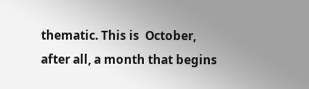thematic. This is  October, after all, a month that begins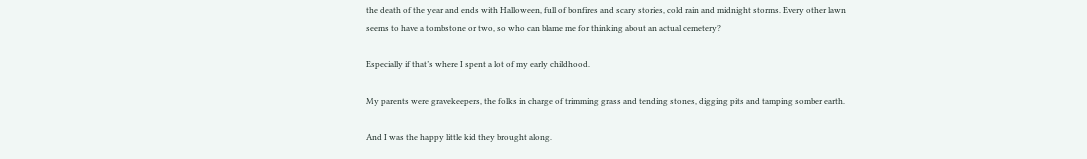the death of the year and ends with Halloween, full of bonfires and scary stories, cold rain and midnight storms. Every other lawn seems to have a tombstone or two, so who can blame me for thinking about an actual cemetery?

Especially if that’s where I spent a lot of my early childhood.

My parents were gravekeepers, the folks in charge of trimming grass and tending stones, digging pits and tamping somber earth.

And I was the happy little kid they brought along.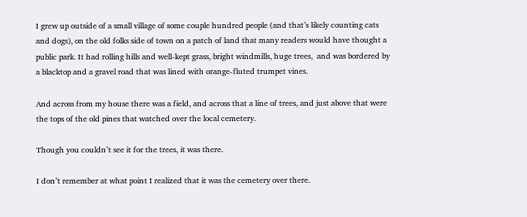I grew up outside of a small village of some couple hundred people (and that’s likely counting cats and dogs), on the old folks side of town on a patch of land that many readers would have thought a public park. It had rolling hills and well-kept grass, bright windmills, huge trees,  and was bordered by a blacktop and a gravel road that was lined with orange-fluted trumpet vines.

And across from my house there was a field, and across that a line of trees, and just above that were the tops of the old pines that watched over the local cemetery.

Though you couldn’t see it for the trees, it was there.

I don’t remember at what point I realized that it was the cemetery over there.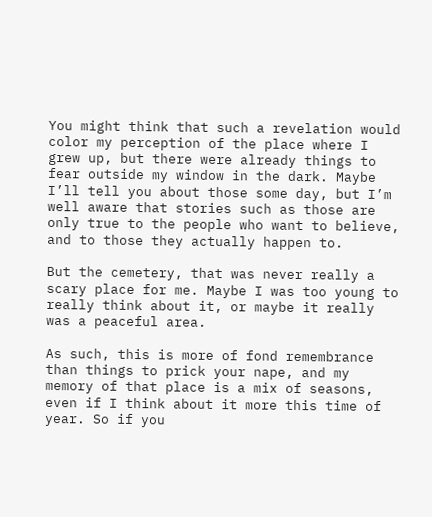You might think that such a revelation would color my perception of the place where I grew up, but there were already things to fear outside my window in the dark. Maybe I’ll tell you about those some day, but I’m well aware that stories such as those are only true to the people who want to believe, and to those they actually happen to.

But the cemetery, that was never really a scary place for me. Maybe I was too young to really think about it, or maybe it really was a peaceful area.

As such, this is more of fond remembrance than things to prick your nape, and my memory of that place is a mix of seasons, even if I think about it more this time of year. So if you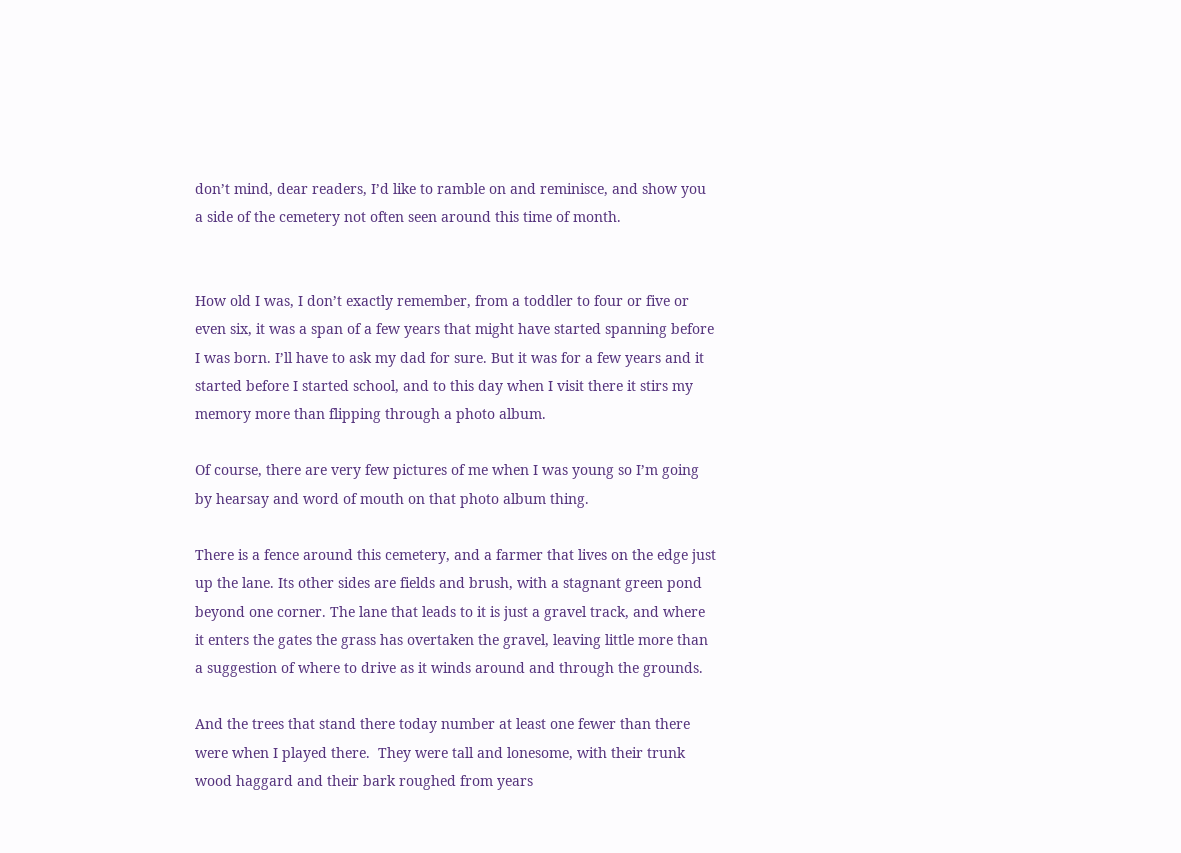don’t mind, dear readers, I’d like to ramble on and reminisce, and show you a side of the cemetery not often seen around this time of month.


How old I was, I don’t exactly remember, from a toddler to four or five or even six, it was a span of a few years that might have started spanning before I was born. I’ll have to ask my dad for sure. But it was for a few years and it started before I started school, and to this day when I visit there it stirs my memory more than flipping through a photo album.

Of course, there are very few pictures of me when I was young so I’m going by hearsay and word of mouth on that photo album thing.

There is a fence around this cemetery, and a farmer that lives on the edge just up the lane. Its other sides are fields and brush, with a stagnant green pond beyond one corner. The lane that leads to it is just a gravel track, and where it enters the gates the grass has overtaken the gravel, leaving little more than a suggestion of where to drive as it winds around and through the grounds.

And the trees that stand there today number at least one fewer than there were when I played there.  They were tall and lonesome, with their trunk wood haggard and their bark roughed from years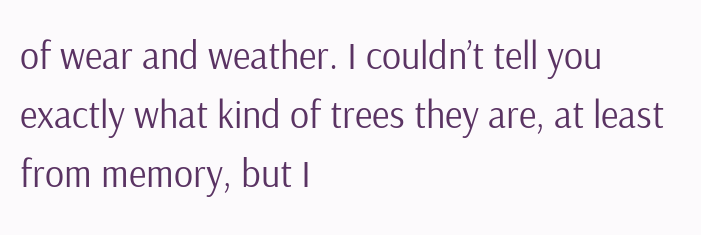of wear and weather. I couldn’t tell you exactly what kind of trees they are, at least from memory, but I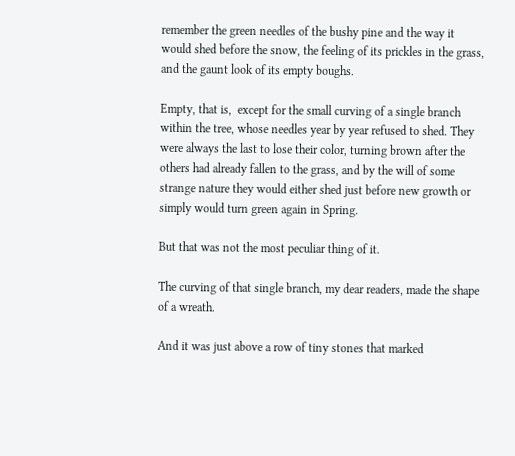remember the green needles of the bushy pine and the way it would shed before the snow, the feeling of its prickles in the grass, and the gaunt look of its empty boughs.

Empty, that is,  except for the small curving of a single branch within the tree, whose needles year by year refused to shed. They were always the last to lose their color, turning brown after the others had already fallen to the grass, and by the will of some strange nature they would either shed just before new growth or simply would turn green again in Spring.

But that was not the most peculiar thing of it.

The curving of that single branch, my dear readers, made the shape of a wreath.

And it was just above a row of tiny stones that marked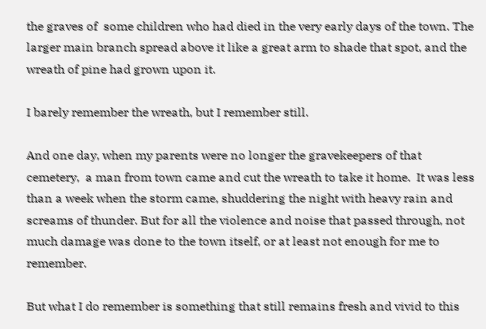the graves of  some children who had died in the very early days of the town. The larger main branch spread above it like a great arm to shade that spot, and the wreath of pine had grown upon it.

I barely remember the wreath, but I remember still.

And one day, when my parents were no longer the gravekeepers of that cemetery,  a man from town came and cut the wreath to take it home.  It was less than a week when the storm came, shuddering the night with heavy rain and screams of thunder. But for all the violence and noise that passed through, not much damage was done to the town itself, or at least not enough for me to remember.

But what I do remember is something that still remains fresh and vivid to this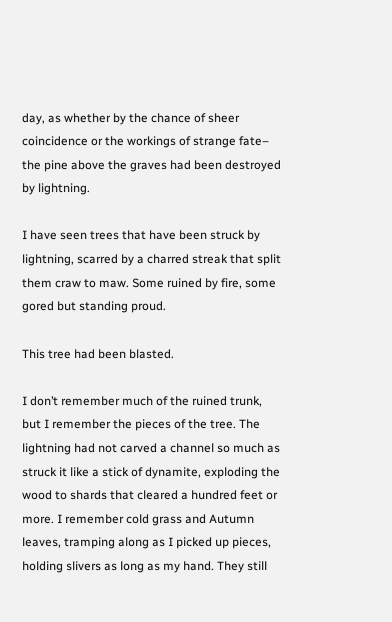day, as whether by the chance of sheer coincidence or the workings of strange fate– the pine above the graves had been destroyed by lightning.

I have seen trees that have been struck by lightning, scarred by a charred streak that split them craw to maw. Some ruined by fire, some gored but standing proud.

This tree had been blasted.

I don’t remember much of the ruined trunk, but I remember the pieces of the tree. The lightning had not carved a channel so much as struck it like a stick of dynamite, exploding the wood to shards that cleared a hundred feet or more. I remember cold grass and Autumn leaves, tramping along as I picked up pieces, holding slivers as long as my hand. They still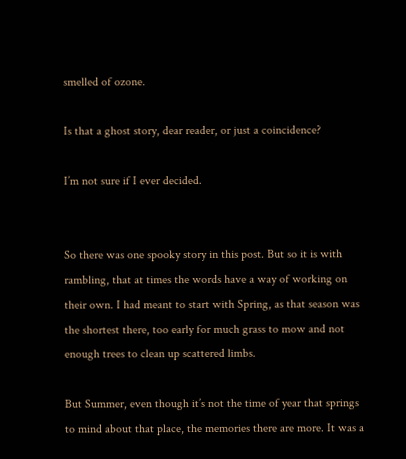smelled of ozone.

Is that a ghost story, dear reader, or just a coincidence?

I’m not sure if I ever decided.


So there was one spooky story in this post. But so it is with rambling, that at times the words have a way of working on their own. I had meant to start with Spring, as that season was the shortest there, too early for much grass to mow and not enough trees to clean up scattered limbs.

But Summer, even though it’s not the time of year that springs to mind about that place, the memories there are more. It was a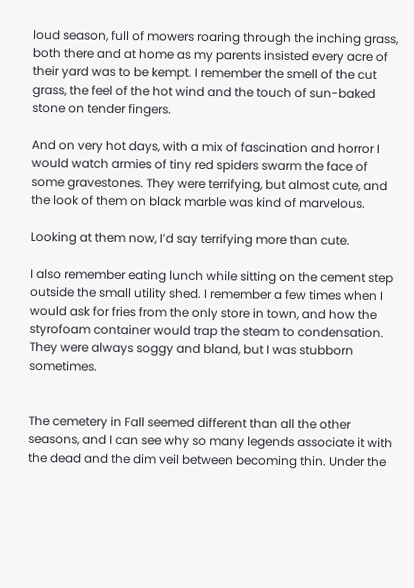loud season, full of mowers roaring through the inching grass, both there and at home as my parents insisted every acre of their yard was to be kempt. I remember the smell of the cut grass, the feel of the hot wind and the touch of sun-baked stone on tender fingers.

And on very hot days, with a mix of fascination and horror I would watch armies of tiny red spiders swarm the face of some gravestones. They were terrifying, but almost cute, and the look of them on black marble was kind of marvelous.

Looking at them now, I’d say terrifying more than cute.

I also remember eating lunch while sitting on the cement step outside the small utility shed. I remember a few times when I would ask for fries from the only store in town, and how the styrofoam container would trap the steam to condensation. They were always soggy and bland, but I was stubborn sometimes.


The cemetery in Fall seemed different than all the other seasons, and I can see why so many legends associate it with the dead and the dim veil between becoming thin. Under the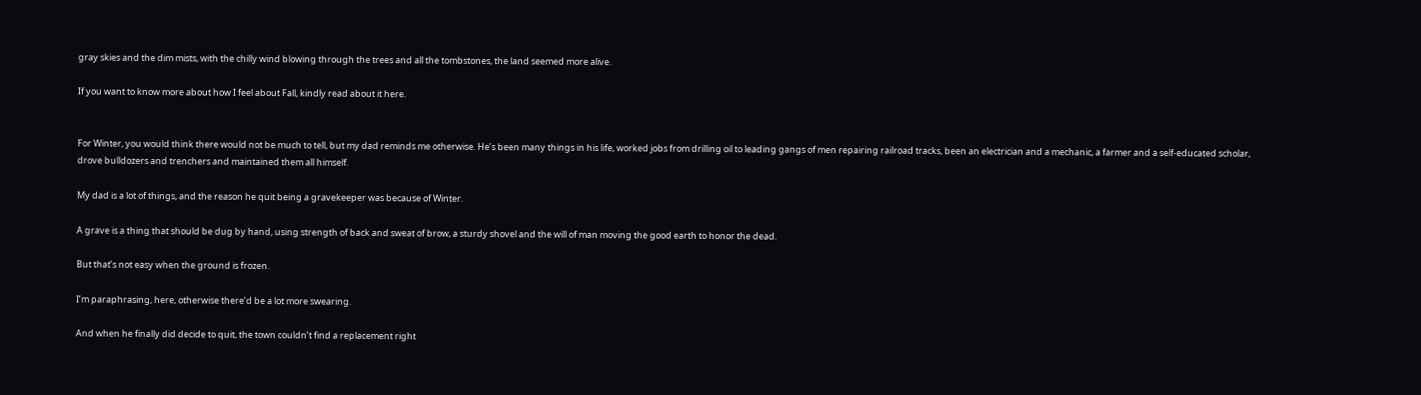gray skies and the dim mists, with the chilly wind blowing through the trees and all the tombstones, the land seemed more alive.

If you want to know more about how I feel about Fall, kindly read about it here.


For Winter, you would think there would not be much to tell, but my dad reminds me otherwise. He’s been many things in his life, worked jobs from drilling oil to leading gangs of men repairing railroad tracks, been an electrician and a mechanic, a farmer and a self-educated scholar, drove bulldozers and trenchers and maintained them all himself.

My dad is a lot of things, and the reason he quit being a gravekeeper was because of Winter.

A grave is a thing that should be dug by hand, using strength of back and sweat of brow, a sturdy shovel and the will of man moving the good earth to honor the dead.

But that’s not easy when the ground is frozen.

I’m paraphrasing, here, otherwise there’d be a lot more swearing.

And when he finally did decide to quit, the town couldn’t find a replacement right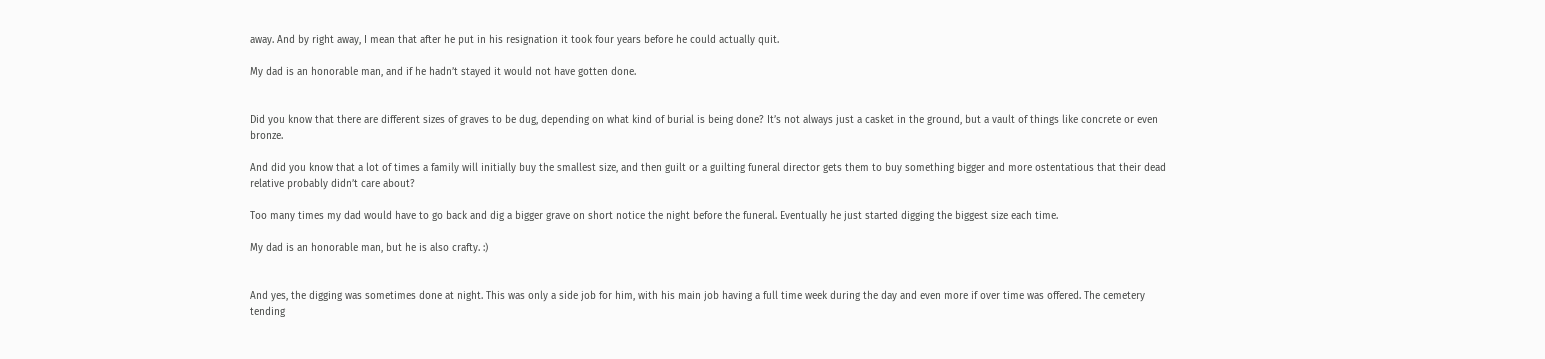away. And by right away, I mean that after he put in his resignation it took four years before he could actually quit.

My dad is an honorable man, and if he hadn’t stayed it would not have gotten done.


Did you know that there are different sizes of graves to be dug, depending on what kind of burial is being done? It’s not always just a casket in the ground, but a vault of things like concrete or even bronze.

And did you know that a lot of times a family will initially buy the smallest size, and then guilt or a guilting funeral director gets them to buy something bigger and more ostentatious that their dead relative probably didn’t care about?

Too many times my dad would have to go back and dig a bigger grave on short notice the night before the funeral. Eventually he just started digging the biggest size each time.

My dad is an honorable man, but he is also crafty. :)


And yes, the digging was sometimes done at night. This was only a side job for him, with his main job having a full time week during the day and even more if over time was offered. The cemetery tending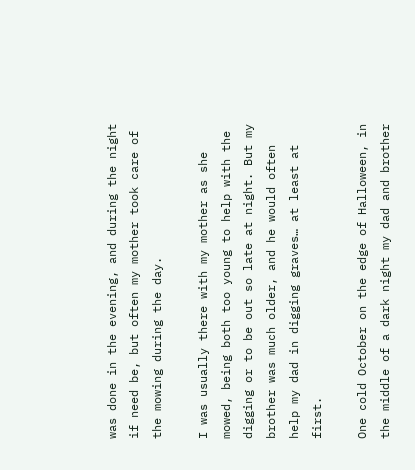was done in the evening, and during the night if need be, but often my mother took care of the mowing during the day.

I was usually there with my mother as she mowed, being both too young to help with the digging or to be out so late at night. But my brother was much older, and he would often help my dad in digging graves… at least at first.

One cold October on the edge of Halloween, in the middle of a dark night my dad and brother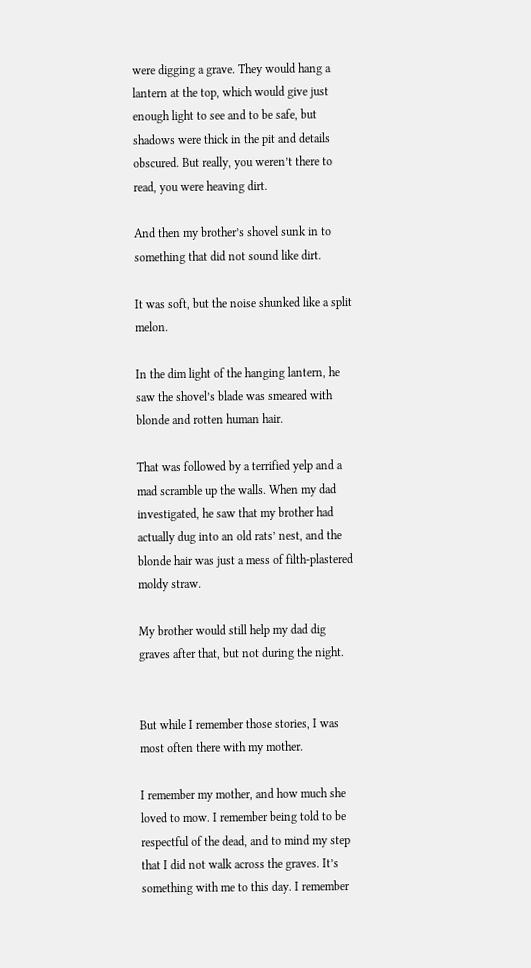were digging a grave. They would hang a lantern at the top, which would give just enough light to see and to be safe, but shadows were thick in the pit and details obscured. But really, you weren’t there to read, you were heaving dirt.

And then my brother’s shovel sunk in to something that did not sound like dirt.

It was soft, but the noise shunked like a split melon.

In the dim light of the hanging lantern, he saw the shovel’s blade was smeared with blonde and rotten human hair.

That was followed by a terrified yelp and a mad scramble up the walls. When my dad investigated, he saw that my brother had actually dug into an old rats’ nest, and the blonde hair was just a mess of filth-plastered moldy straw.

My brother would still help my dad dig graves after that, but not during the night.


But while I remember those stories, I was most often there with my mother.

I remember my mother, and how much she loved to mow. I remember being told to be respectful of the dead, and to mind my step that I did not walk across the graves. It’s something with me to this day. I remember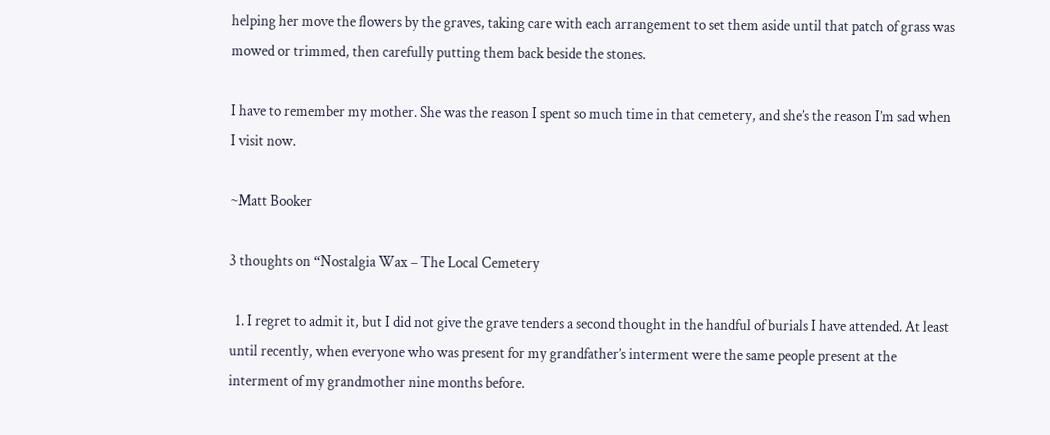helping her move the flowers by the graves, taking care with each arrangement to set them aside until that patch of grass was mowed or trimmed, then carefully putting them back beside the stones.

I have to remember my mother. She was the reason I spent so much time in that cemetery, and she’s the reason I’m sad when I visit now.

~Matt Booker

3 thoughts on “Nostalgia Wax – The Local Cemetery

  1. I regret to admit it, but I did not give the grave tenders a second thought in the handful of burials I have attended. At least until recently, when everyone who was present for my grandfather’s interment were the same people present at the interment of my grandmother nine months before.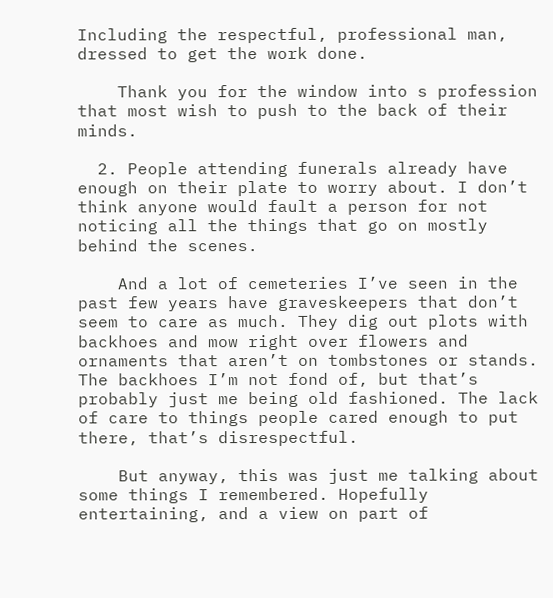Including the respectful, professional man, dressed to get the work done.

    Thank you for the window into s profession that most wish to push to the back of their minds.

  2. People attending funerals already have enough on their plate to worry about. I don’t think anyone would fault a person for not noticing all the things that go on mostly behind the scenes.

    And a lot of cemeteries I’ve seen in the past few years have graveskeepers that don’t seem to care as much. They dig out plots with backhoes and mow right over flowers and ornaments that aren’t on tombstones or stands. The backhoes I’m not fond of, but that’s probably just me being old fashioned. The lack of care to things people cared enough to put there, that’s disrespectful.

    But anyway, this was just me talking about some things I remembered. Hopefully entertaining, and a view on part of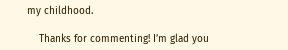my childhood.

    Thanks for commenting! I’m glad you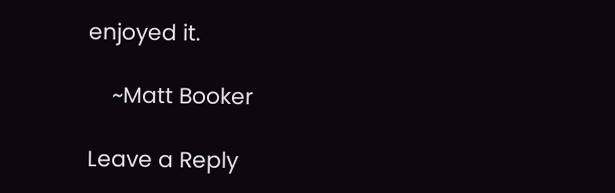enjoyed it.

    ~Matt Booker

Leave a Reply